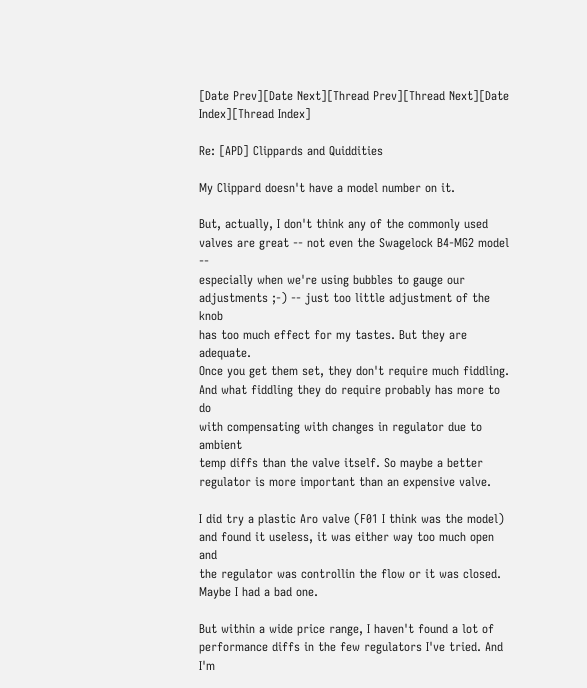[Date Prev][Date Next][Thread Prev][Thread Next][Date Index][Thread Index]

Re: [APD] Clippards and Quiddities

My Clippard doesn't have a model number on it.

But, actually, I don't think any of the commonly used
valves are great -- not even the Swagelock B4-MG2 model --
especially when we're using bubbles to gauge our
adjustments ;-) -- just too little adjustment of the knob
has too much effect for my tastes. But they are adequate.
Once you get them set, they don't require much fiddling.
And what fiddling they do require probably has more to do
with compensating with changes in regulator due to ambient
temp diffs than the valve itself. So maybe a better
regulator is more important than an expensive valve.

I did try a plastic Aro valve (F01 I think was the model)
and found it useless, it was either way too much open and
the regulator was controllin the flow or it was closed.
Maybe I had a bad one.

But within a wide price range, I haven't found a lot of
performance diffs in the few regulators I've tried. And I'm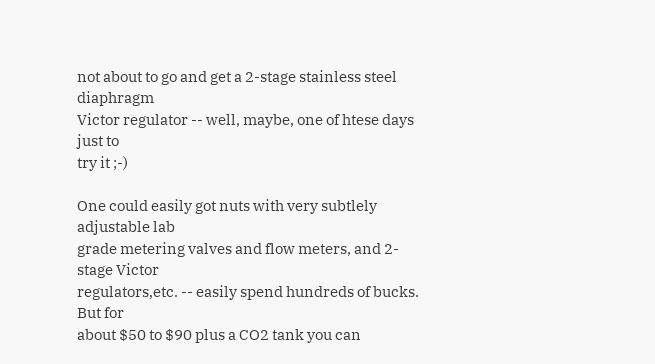not about to go and get a 2-stage stainless steel diaphragm
Victor regulator -- well, maybe, one of htese days just to
try it ;-)

One could easily got nuts with very subtlely adjustable lab
grade metering valves and flow meters, and 2-stage Victor
regulators,etc. -- easily spend hundreds of bucks. But for
about $50 to $90 plus a CO2 tank you can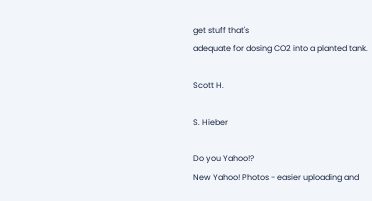get stuff that's
adequate for dosing CO2 into a planted tank.

Scott H.

S. Hieber

Do you Yahoo!?
New Yahoo! Photos - easier uploading and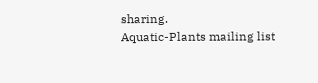sharing.
Aquatic-Plants mailing list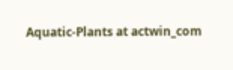Aquatic-Plants at actwin_com